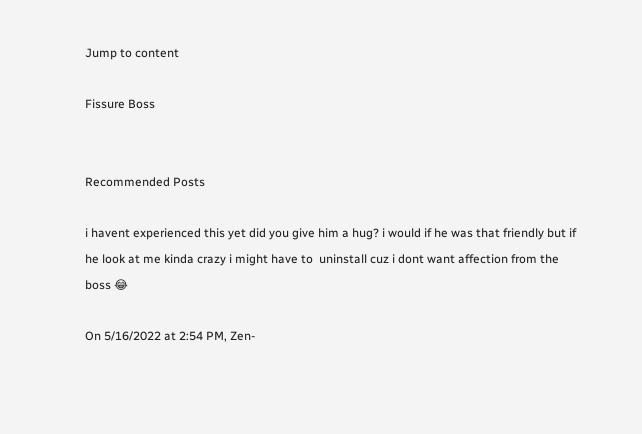Jump to content

Fissure Boss


Recommended Posts

i havent experienced this yet did you give him a hug? i would if he was that friendly but if he look at me kinda crazy i might have to  uninstall cuz i dont want affection from the boss 😂

On 5/16/2022 at 2:54 PM, Zen-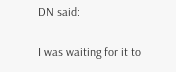DN said:

I was waiting for it to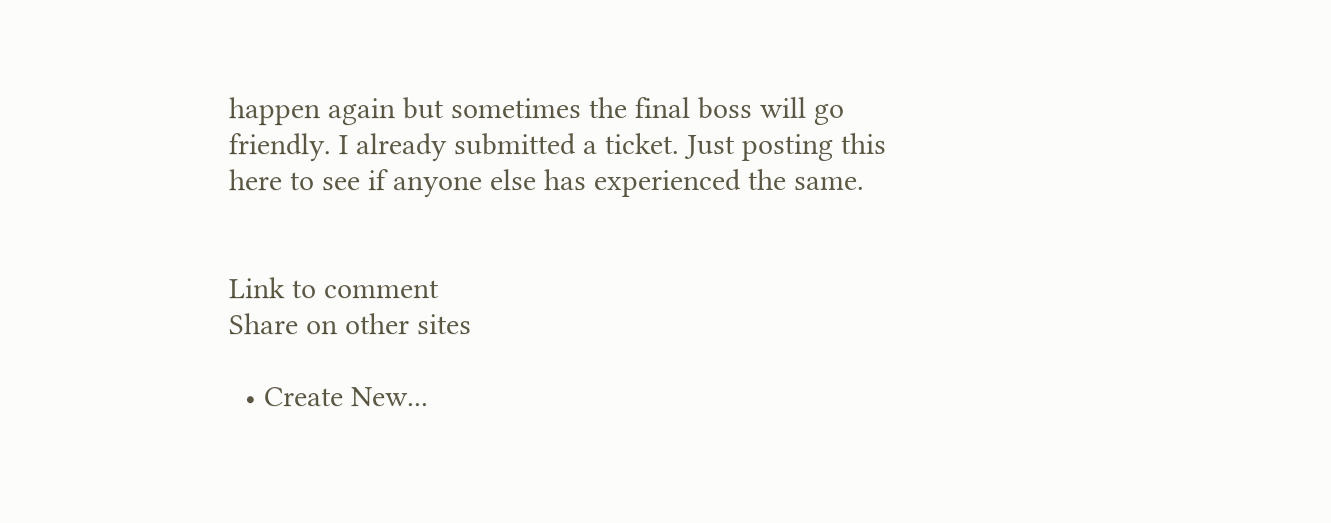happen again but sometimes the final boss will go friendly. I already submitted a ticket. Just posting this here to see if anyone else has experienced the same.


Link to comment
Share on other sites

  • Create New...